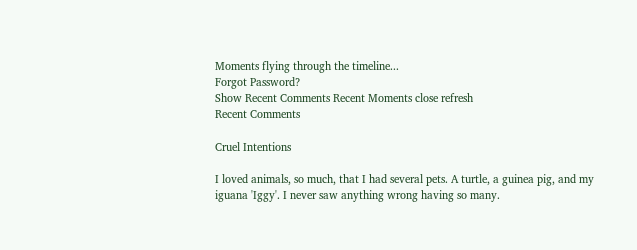Moments flying through the timeline...
Forgot Password?
Show Recent Comments Recent Moments close refresh
Recent Comments

Cruel Intentions

I loved animals, so much, that I had several pets. A turtle, a guinea pig, and my iguana 'Iggy'. I never saw anything wrong having so many.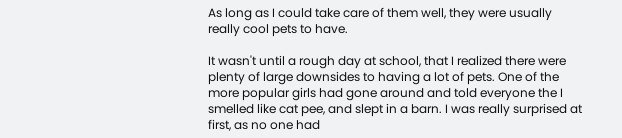As long as I could take care of them well, they were usually really cool pets to have.

It wasn't until a rough day at school, that I realized there were plenty of large downsides to having a lot of pets. One of the more popular girls had gone around and told everyone the I smelled like cat pee, and slept in a barn. I was really surprised at first, as no one had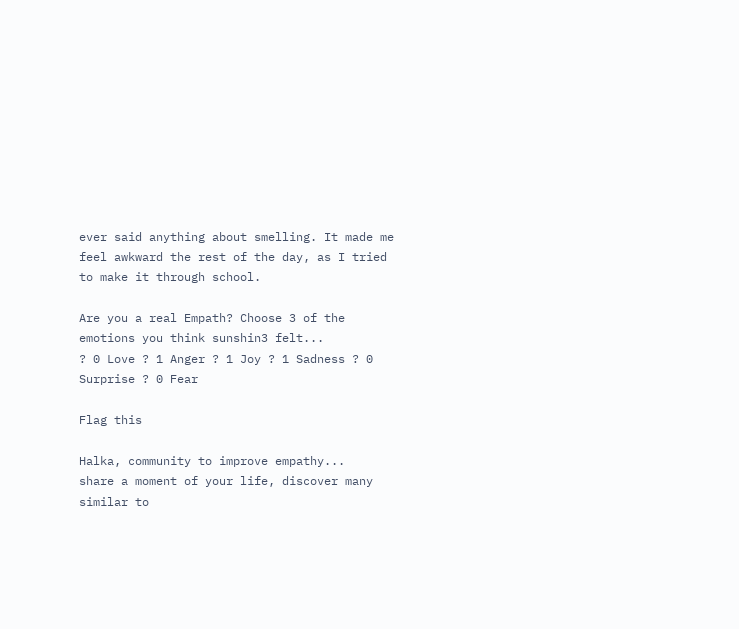ever said anything about smelling. It made me feel awkward the rest of the day, as I tried to make it through school.

Are you a real Empath? Choose 3 of the emotions you think sunshin3 felt...
? 0 Love ? 1 Anger ? 1 Joy ? 1 Sadness ? 0 Surprise ? 0 Fear

Flag this

Halka, community to improve empathy...
share a moment of your life, discover many similar to